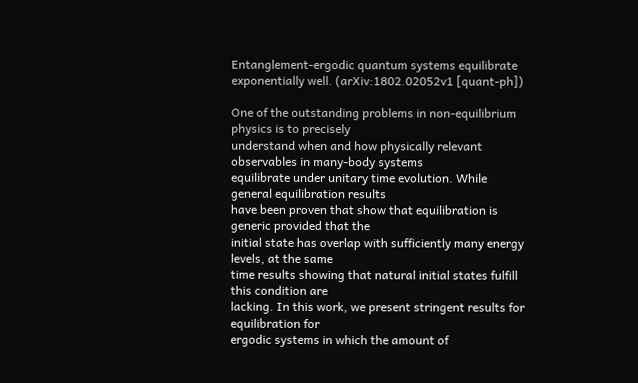Entanglement-ergodic quantum systems equilibrate exponentially well. (arXiv:1802.02052v1 [quant-ph])

One of the outstanding problems in non-equilibrium physics is to precisely
understand when and how physically relevant observables in many-body systems
equilibrate under unitary time evolution. While general equilibration results
have been proven that show that equilibration is generic provided that the
initial state has overlap with sufficiently many energy levels, at the same
time results showing that natural initial states fulfill this condition are
lacking. In this work, we present stringent results for equilibration for
ergodic systems in which the amount of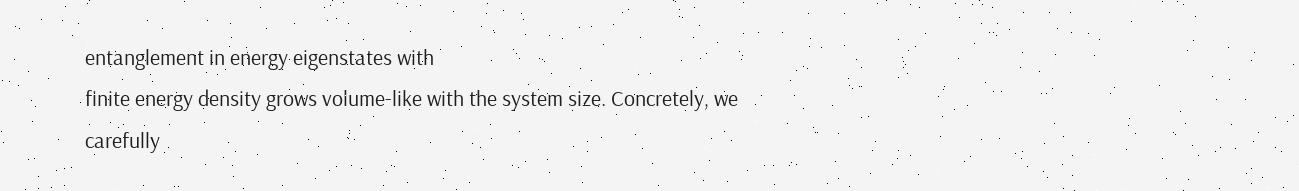entanglement in energy eigenstates with
finite energy density grows volume-like with the system size. Concretely, we
carefully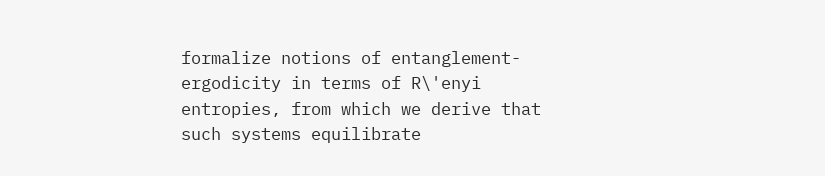formalize notions of entanglement-ergodicity in terms of R\'enyi
entropies, from which we derive that such systems equilibrate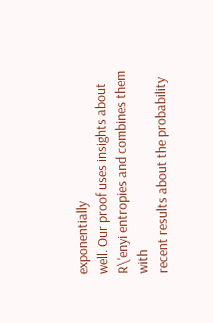exponentially
well. Our proof uses insights about R\'enyi entropies and combines them with
recent results about the probability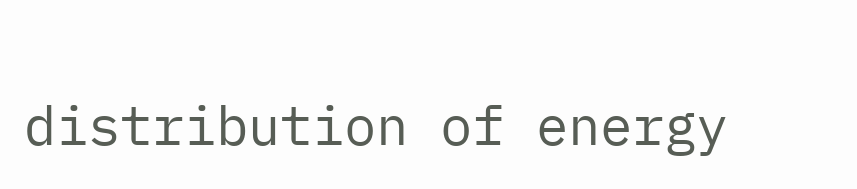distribution of energy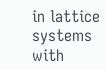in lattice systems
with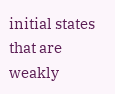initial states that are weakly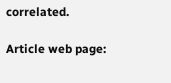correlated.

Article web page: